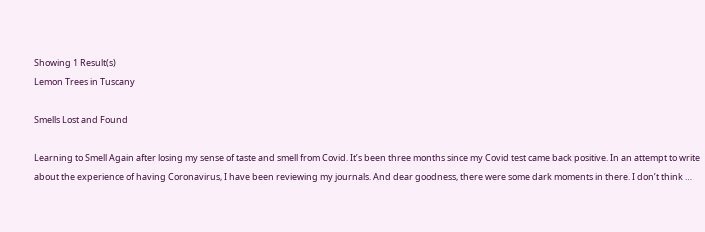Showing 1 Result(s)
Lemon Trees in Tuscany

Smells Lost and Found

Learning to Smell Again after losing my sense of taste and smell from Covid. It’s been three months since my Covid test came back positive. In an attempt to write about the experience of having Coronavirus, I have been reviewing my journals. And dear goodness, there were some dark moments in there. I don’t think …